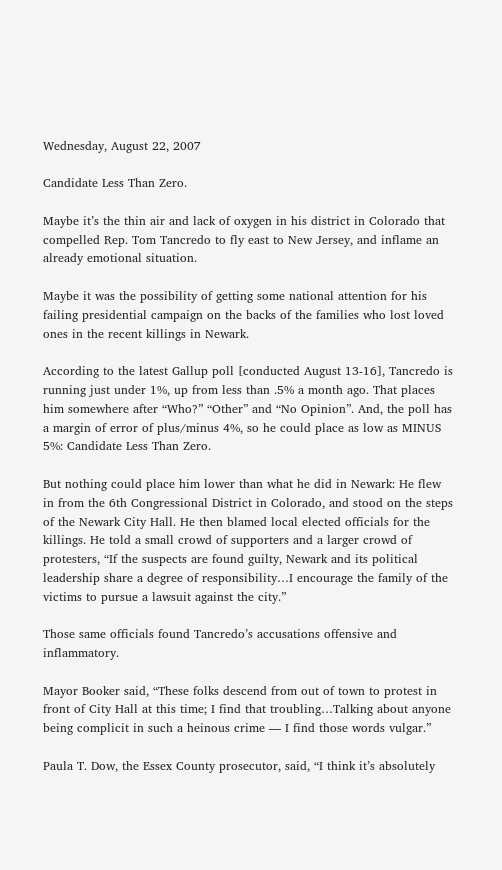Wednesday, August 22, 2007

Candidate Less Than Zero.

Maybe it’s the thin air and lack of oxygen in his district in Colorado that compelled Rep. Tom Tancredo to fly east to New Jersey, and inflame an already emotional situation.

Maybe it was the possibility of getting some national attention for his failing presidential campaign on the backs of the families who lost loved ones in the recent killings in Newark.

According to the latest Gallup poll [conducted August 13-16], Tancredo is running just under 1%, up from less than .5% a month ago. That places him somewhere after “Who?” “Other” and “No Opinion”. And, the poll has a margin of error of plus/minus 4%, so he could place as low as MINUS 5%: Candidate Less Than Zero.

But nothing could place him lower than what he did in Newark: He flew in from the 6th Congressional District in Colorado, and stood on the steps of the Newark City Hall. He then blamed local elected officials for the killings. He told a small crowd of supporters and a larger crowd of protesters, “If the suspects are found guilty, Newark and its political leadership share a degree of responsibility…I encourage the family of the victims to pursue a lawsuit against the city.”

Those same officials found Tancredo’s accusations offensive and inflammatory.

Mayor Booker said, “These folks descend from out of town to protest in front of City Hall at this time; I find that troubling…Talking about anyone being complicit in such a heinous crime — I find those words vulgar.”

Paula T. Dow, the Essex County prosecutor, said, “I think it’s absolutely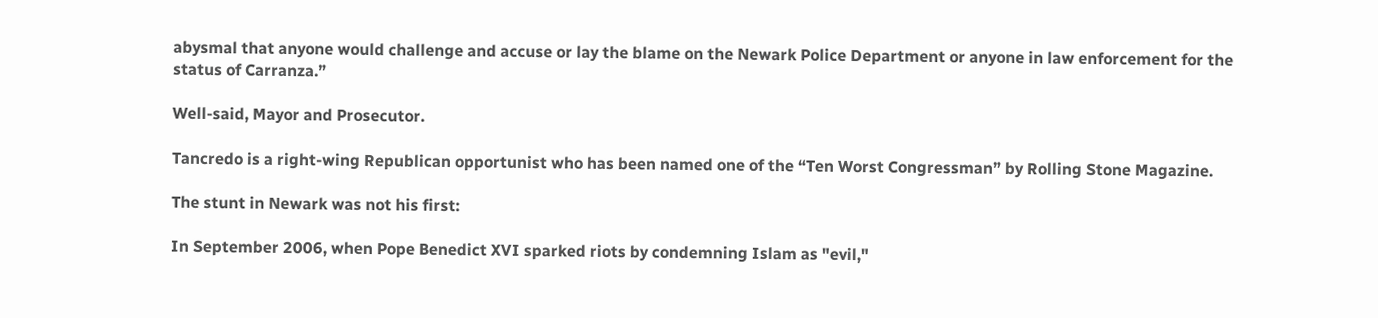abysmal that anyone would challenge and accuse or lay the blame on the Newark Police Department or anyone in law enforcement for the status of Carranza.”

Well-said, Mayor and Prosecutor.

Tancredo is a right-wing Republican opportunist who has been named one of the “Ten Worst Congressman” by Rolling Stone Magazine.

The stunt in Newark was not his first:

In September 2006, when Pope Benedict XVI sparked riots by condemning Islam as "evil,"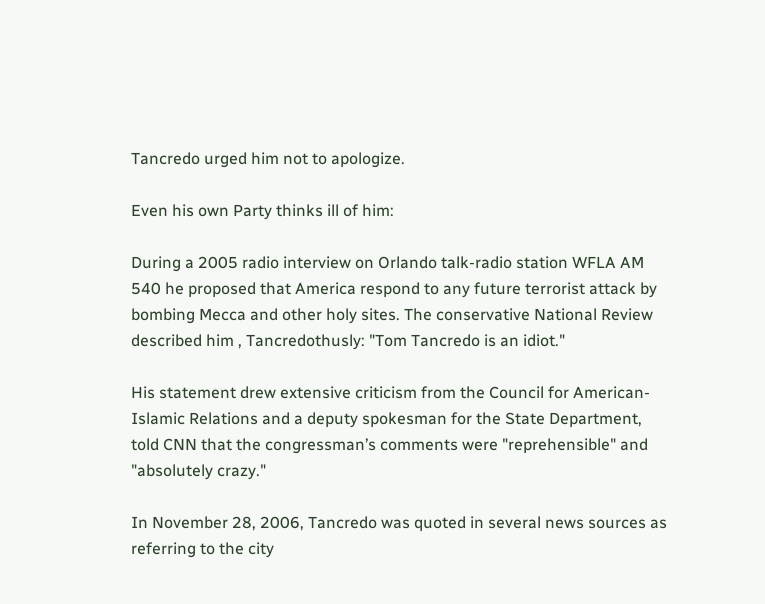Tancredo urged him not to apologize.

Even his own Party thinks ill of him:

During a 2005 radio interview on Orlando talk-radio station WFLA AM 540 he proposed that America respond to any future terrorist attack by bombing Mecca and other holy sites. The conservative National Review described him , Tancredothusly: "Tom Tancredo is an idiot."

His statement drew extensive criticism from the Council for American-Islamic Relations and a deputy spokesman for the State Department, told CNN that the congressman’s comments were "reprehensible" and "absolutely crazy."

In November 28, 2006, Tancredo was quoted in several news sources as referring to the city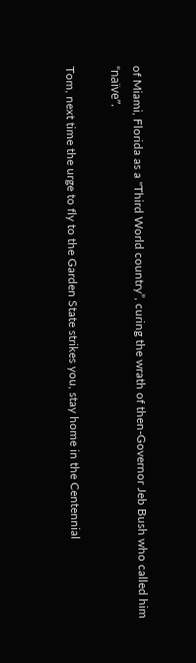of Miami, Florida as a "Third World country”, curing the wrath of then-Governor Jeb Bush who called him “naïve”.

Tom, next time the urge to fly to the Garden State strikes you, stay home in the Centennial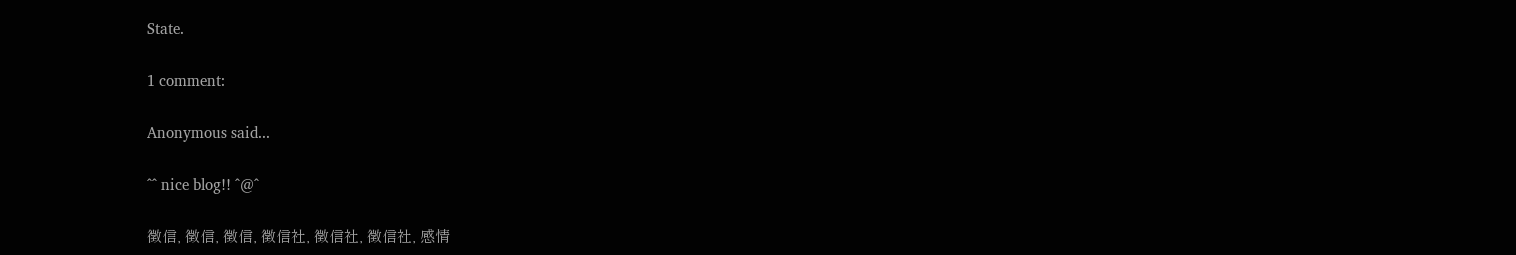State.

1 comment:

Anonymous said...

^^ nice blog!! ^@^

徵信, 徵信, 徵信, 徵信社, 徵信社, 徵信社, 感情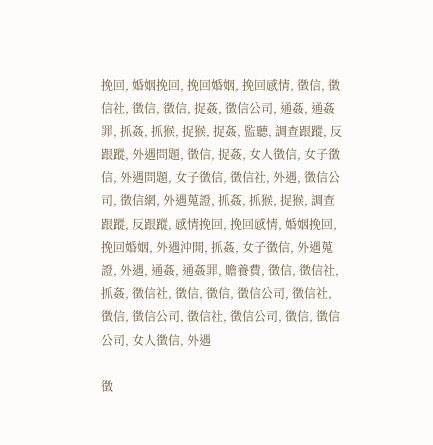挽回, 婚姻挽回, 挽回婚姻, 挽回感情, 徵信, 徵信社, 徵信, 徵信, 捉姦, 徵信公司, 通姦, 通姦罪, 抓姦, 抓猴, 捉猴, 捉姦, 監聽, 調查跟蹤, 反跟蹤, 外遇問題, 徵信, 捉姦, 女人徵信, 女子徵信, 外遇問題, 女子徵信, 徵信社, 外遇, 徵信公司, 徵信網, 外遇蒐證, 抓姦, 抓猴, 捉猴, 調查跟蹤, 反跟蹤, 感情挽回, 挽回感情, 婚姻挽回, 挽回婚姻, 外遇沖開, 抓姦, 女子徵信, 外遇蒐證, 外遇, 通姦, 通姦罪, 贍養費, 徵信, 徵信社, 抓姦, 徵信社, 徵信, 徵信, 徵信公司, 徵信社, 徵信, 徵信公司, 徵信社, 徵信公司, 徵信, 徵信公司, 女人徵信, 外遇

徵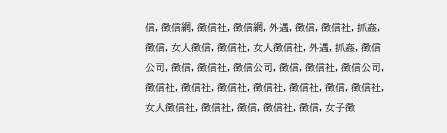信, 徵信網, 徵信社, 徵信網, 外遇, 徵信, 徵信社, 抓姦, 徵信, 女人徵信, 徵信社, 女人徵信社, 外遇, 抓姦, 徵信公司, 徵信, 徵信社, 徵信公司, 徵信, 徵信社, 徵信公司, 徵信社, 徵信社, 徵信社, 徵信社, 徵信社, 徵信, 徵信社, 女人徵信社, 徵信社, 徵信, 徵信社, 徵信, 女子徵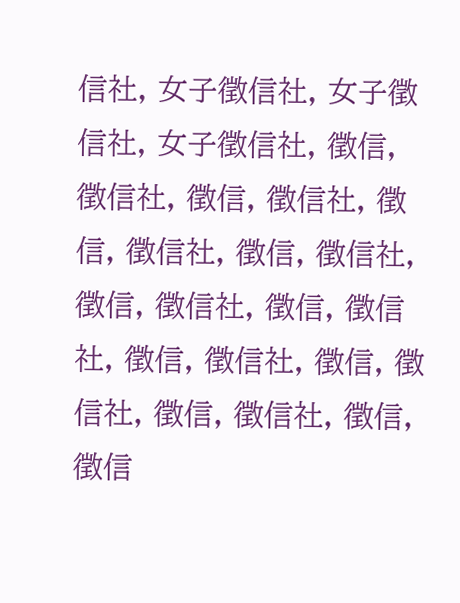信社, 女子徵信社, 女子徵信社, 女子徵信社, 徵信, 徵信社, 徵信, 徵信社, 徵信, 徵信社, 徵信, 徵信社, 徵信, 徵信社, 徵信, 徵信社, 徵信, 徵信社, 徵信, 徵信社, 徵信, 徵信社, 徵信, 徵信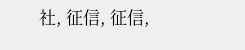社, 征信, 征信,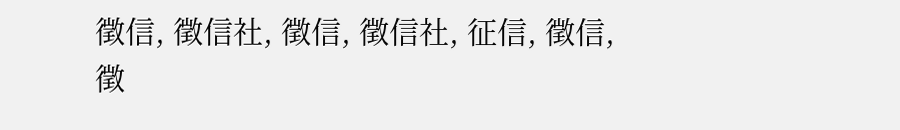徵信, 徵信社, 徵信, 徵信社, 征信, 徵信, 徵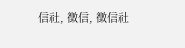信社, 徵信, 徵信社